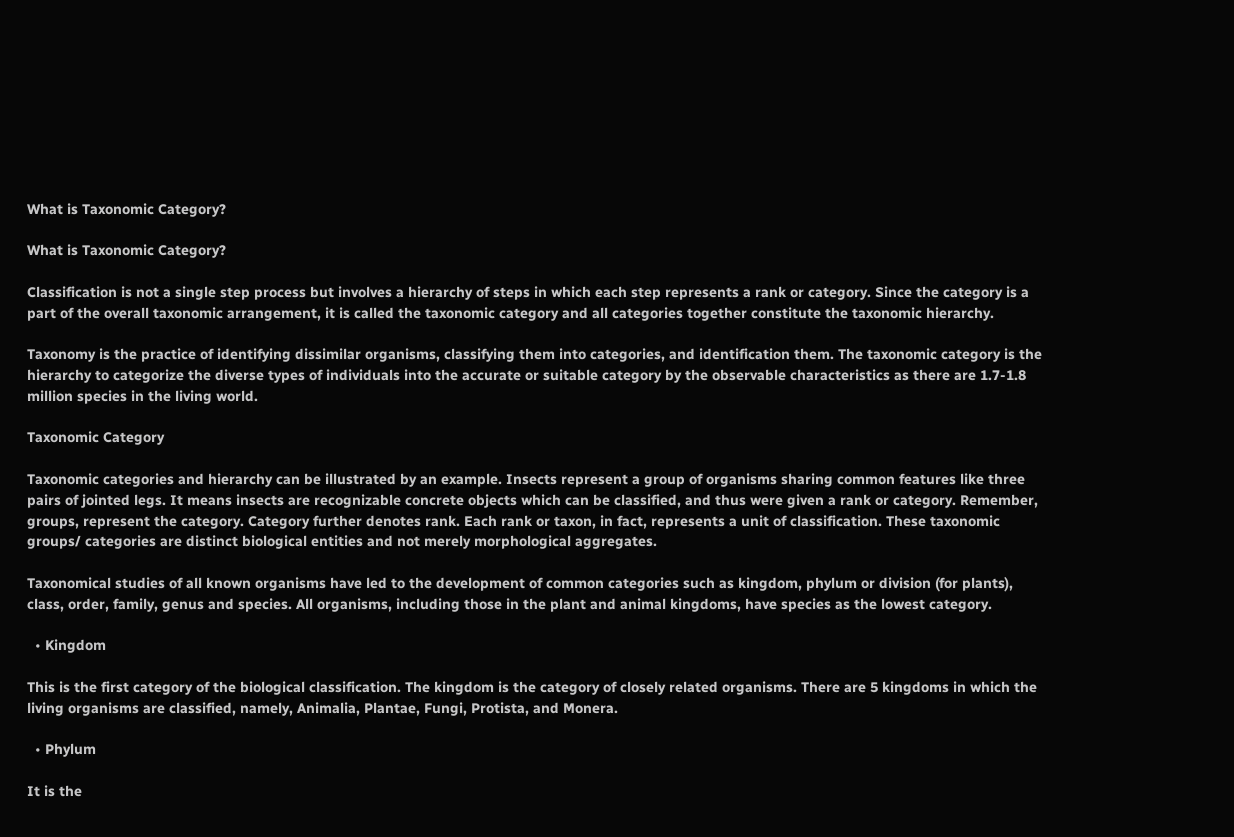What is Taxonomic Category?

What is Taxonomic Category?

Classification is not a single step process but involves a hierarchy of steps in which each step represents a rank or category. Since the category is a part of the overall taxonomic arrangement, it is called the taxonomic category and all categories together constitute the taxonomic hierarchy.

Taxonomy is the practice of identifying dissimilar organisms, classifying them into categories, and identification them. The taxonomic category is the hierarchy to categorize the diverse types of individuals into the accurate or suitable category by the observable characteristics as there are 1.7-1.8 million species in the living world.

Taxonomic Category

Taxonomic categories and hierarchy can be illustrated by an example. Insects represent a group of organisms sharing common features like three pairs of jointed legs. It means insects are recognizable concrete objects which can be classified, and thus were given a rank or category. Remember, groups, represent the category. Category further denotes rank. Each rank or taxon, in fact, represents a unit of classification. These taxonomic groups/ categories are distinct biological entities and not merely morphological aggregates.

Taxonomical studies of all known organisms have led to the development of common categories such as kingdom, phylum or division (for plants), class, order, family, genus and species. All organisms, including those in the plant and animal kingdoms, have species as the lowest category.

  • Kingdom

This is the first category of the biological classification. The kingdom is the category of closely related organisms. There are 5 kingdoms in which the living organisms are classified, namely, Animalia, Plantae, Fungi, Protista, and Monera.

  • Phylum

It is the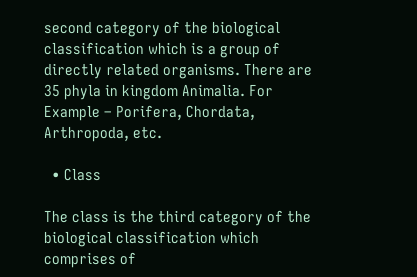second category of the biological classification which is a group of directly related organisms. There are 35 phyla in kingdom Animalia. For Example – Porifera, Chordata, Arthropoda, etc.

  • Class

The class is the third category of the biological classification which comprises of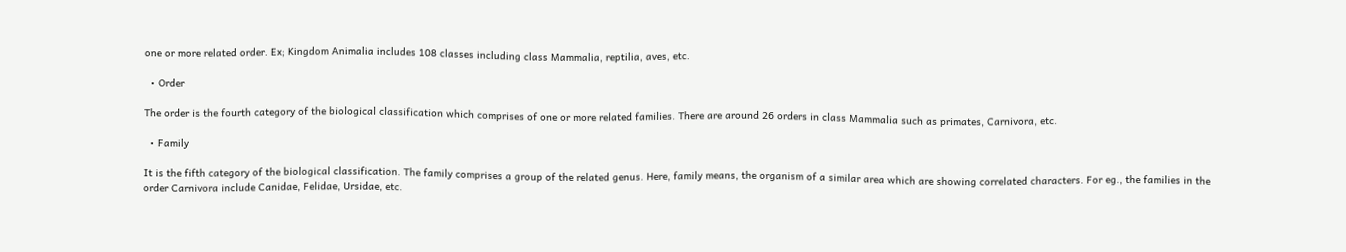one or more related order. Ex; Kingdom Animalia includes 108 classes including class Mammalia, reptilia, aves, etc.

  • Order

The order is the fourth category of the biological classification which comprises of one or more related families. There are around 26 orders in class Mammalia such as primates, Carnivora, etc.

  • Family

It is the fifth category of the biological classification. The family comprises a group of the related genus. Here, family means, the organism of a similar area which are showing correlated characters. For eg., the families in the order Carnivora include Canidae, Felidae, Ursidae, etc.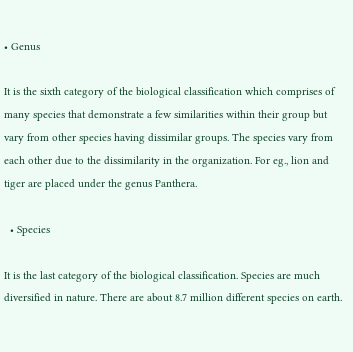• Genus

It is the sixth category of the biological classification which comprises of many species that demonstrate a few similarities within their group but vary from other species having dissimilar groups. The species vary from each other due to the dissimilarity in the organization. For eg., lion and tiger are placed under the genus Panthera.

  • Species

It is the last category of the biological classification. Species are much diversified in nature. There are about 8.7 million different species on earth.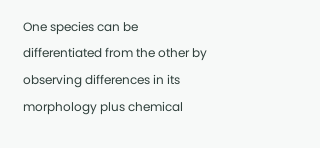One species can be differentiated from the other by observing differences in its morphology plus chemical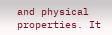and physical properties. It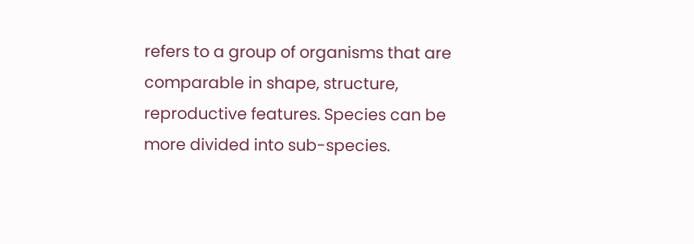refers to a group of organisms that are comparable in shape, structure, reproductive features. Species can be more divided into sub-species.